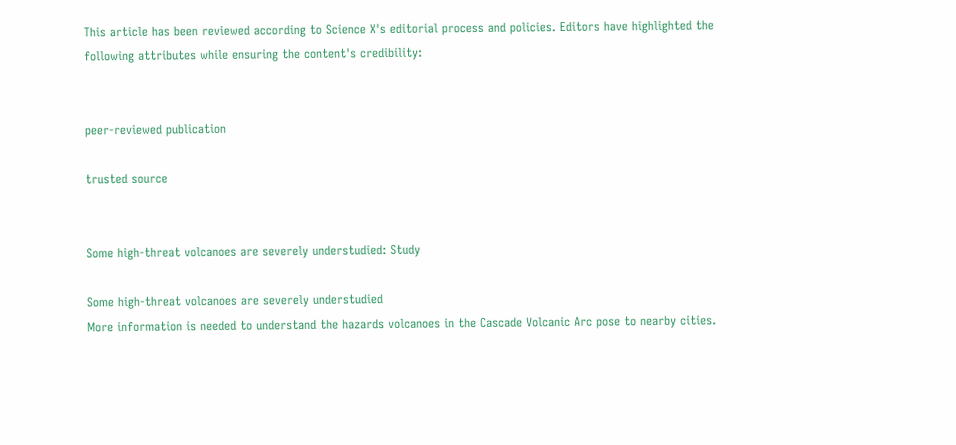This article has been reviewed according to Science X's editorial process and policies. Editors have highlighted the following attributes while ensuring the content's credibility:


peer-reviewed publication

trusted source


Some high-threat volcanoes are severely understudied: Study

Some high-threat volcanoes are severely understudied
More information is needed to understand the hazards volcanoes in the Cascade Volcanic Arc pose to nearby cities.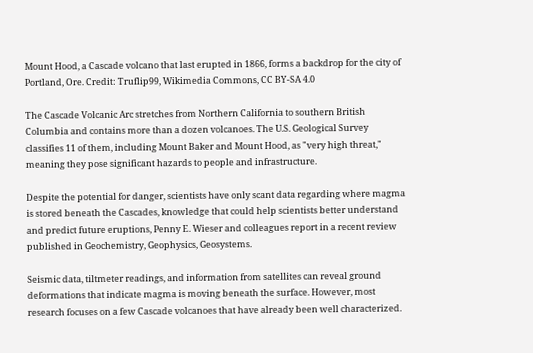Mount Hood, a Cascade volcano that last erupted in 1866, forms a backdrop for the city of Portland, Ore. Credit: Truflip99, Wikimedia Commons, CC BY-SA 4.0

The Cascade Volcanic Arc stretches from Northern California to southern British Columbia and contains more than a dozen volcanoes. The U.S. Geological Survey classifies 11 of them, including Mount Baker and Mount Hood, as "very high threat," meaning they pose significant hazards to people and infrastructure.

Despite the potential for danger, scientists have only scant data regarding where magma is stored beneath the Cascades, knowledge that could help scientists better understand and predict future eruptions, Penny E. Wieser and colleagues report in a recent review published in Geochemistry, Geophysics, Geosystems.

Seismic data, tiltmeter readings, and information from satellites can reveal ground deformations that indicate magma is moving beneath the surface. However, most research focuses on a few Cascade volcanoes that have already been well characterized.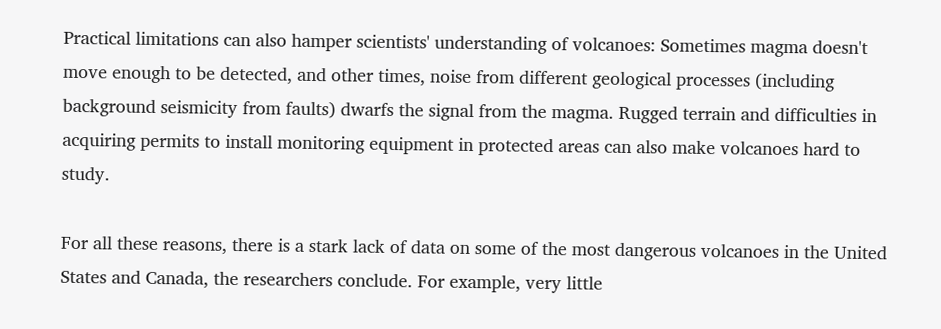Practical limitations can also hamper scientists' understanding of volcanoes: Sometimes magma doesn't move enough to be detected, and other times, noise from different geological processes (including background seismicity from faults) dwarfs the signal from the magma. Rugged terrain and difficulties in acquiring permits to install monitoring equipment in protected areas can also make volcanoes hard to study.

For all these reasons, there is a stark lack of data on some of the most dangerous volcanoes in the United States and Canada, the researchers conclude. For example, very little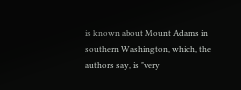is known about Mount Adams in southern Washington, which, the authors say, is "very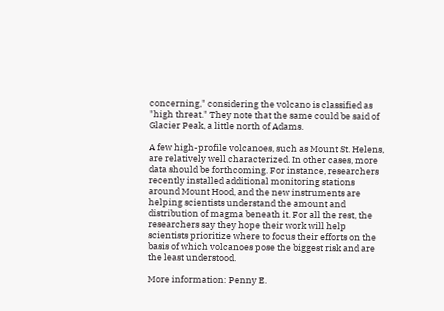concerning," considering the volcano is classified as "high threat." They note that the same could be said of Glacier Peak, a little north of Adams.

A few high-profile volcanoes, such as Mount St. Helens, are relatively well characterized. In other cases, more data should be forthcoming. For instance, researchers recently installed additional monitoring stations around Mount Hood, and the new instruments are helping scientists understand the amount and distribution of magma beneath it. For all the rest, the researchers say they hope their work will help scientists prioritize where to focus their efforts on the basis of which volcanoes pose the biggest risk and are the least understood.

More information: Penny E.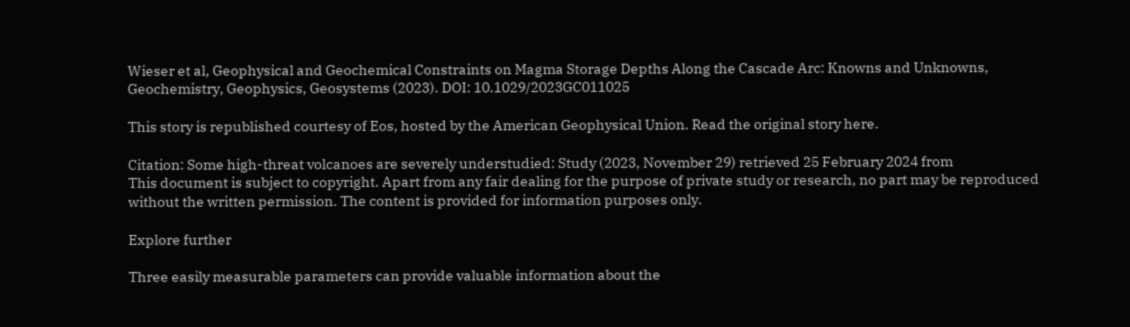Wieser et al, Geophysical and Geochemical Constraints on Magma Storage Depths Along the Cascade Arc: Knowns and Unknowns, Geochemistry, Geophysics, Geosystems (2023). DOI: 10.1029/2023GC011025

This story is republished courtesy of Eos, hosted by the American Geophysical Union. Read the original story here.

Citation: Some high-threat volcanoes are severely understudied: Study (2023, November 29) retrieved 25 February 2024 from
This document is subject to copyright. Apart from any fair dealing for the purpose of private study or research, no part may be reproduced without the written permission. The content is provided for information purposes only.

Explore further

Three easily measurable parameters can provide valuable information about the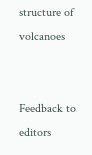structure of volcanoes


Feedback to editors